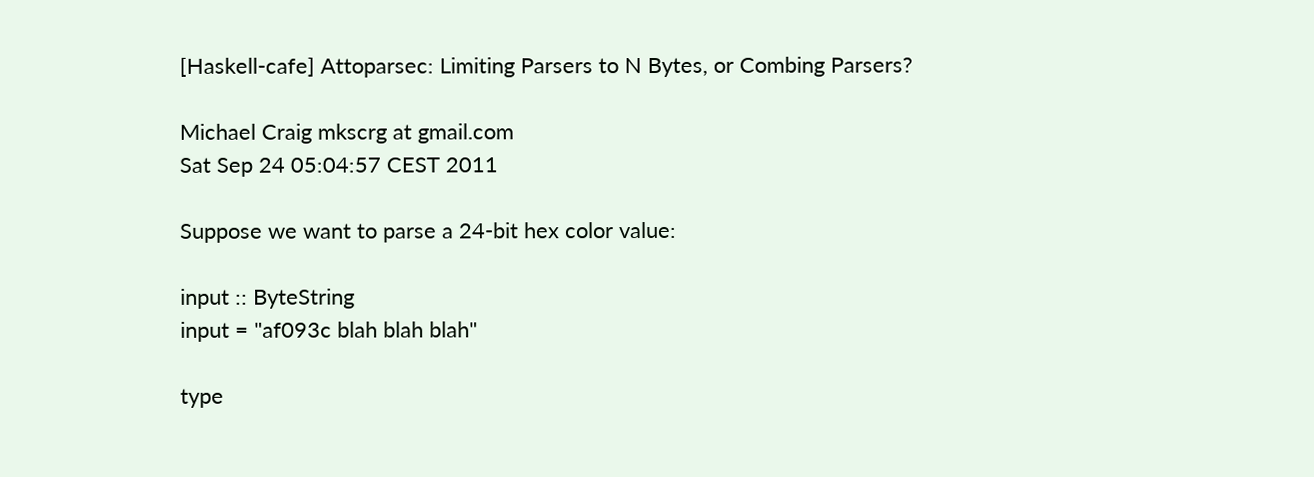[Haskell-cafe] Attoparsec: Limiting Parsers to N Bytes, or Combing Parsers?

Michael Craig mkscrg at gmail.com
Sat Sep 24 05:04:57 CEST 2011

Suppose we want to parse a 24-bit hex color value:

input :: ByteString
input = "af093c blah blah blah"

type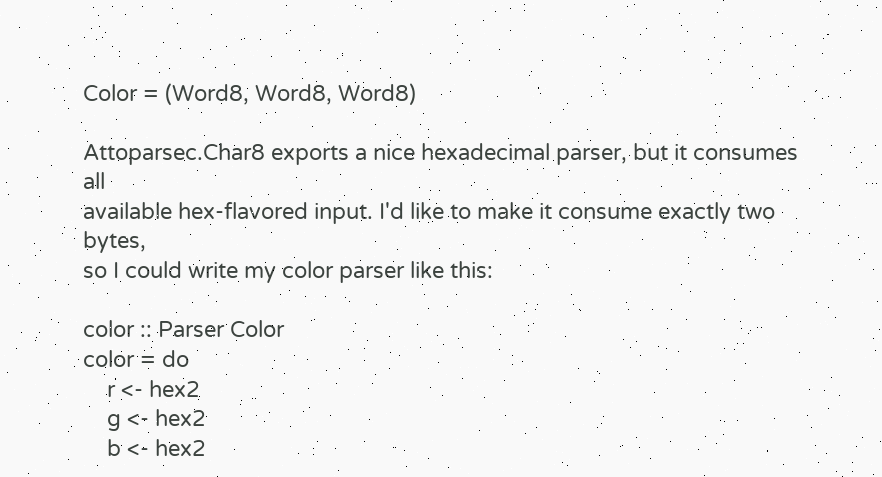Color = (Word8, Word8, Word8)

Attoparsec.Char8 exports a nice hexadecimal parser, but it consumes all
available hex-flavored input. I'd like to make it consume exactly two bytes,
so I could write my color parser like this:

color :: Parser Color
color = do
    r <- hex2
    g <- hex2
    b <- hex2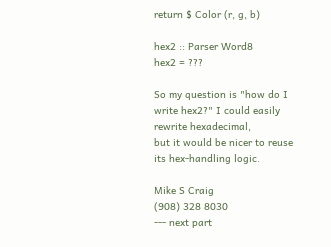return $ Color (r, g, b)

hex2 :: Parser Word8
hex2 = ???

So my question is "how do I write hex2?" I could easily rewrite hexadecimal,
but it would be nicer to reuse its hex-handling logic.

Mike S Craig
(908) 328 8030
--- next part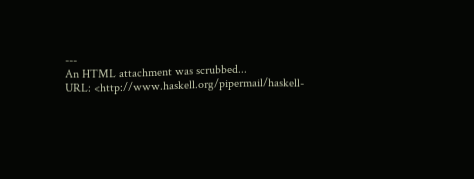---
An HTML attachment was scrubbed...
URL: <http://www.haskell.org/pipermail/haskell-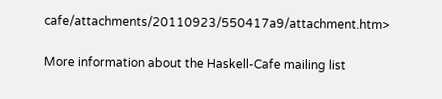cafe/attachments/20110923/550417a9/attachment.htm>

More information about the Haskell-Cafe mailing list